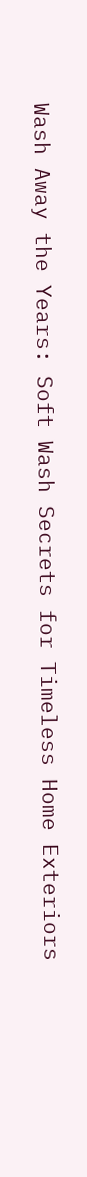Wash Away the Years: Soft Wash Secrets for Timeless Home Exteriors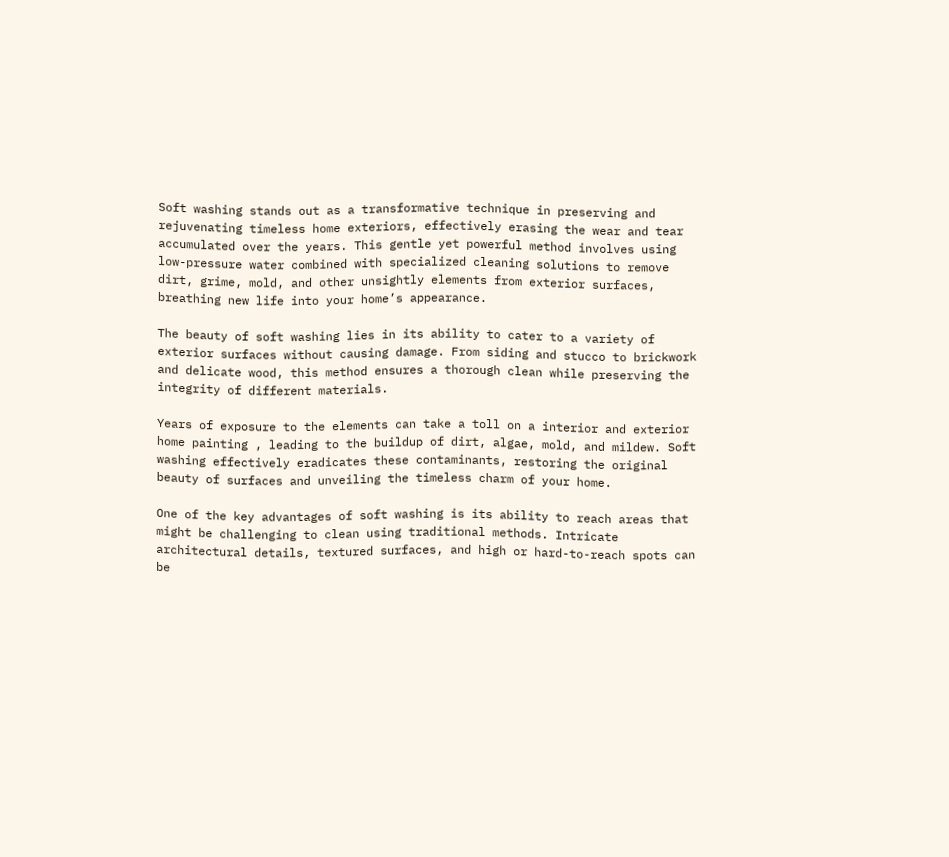Soft washing stands out as a transformative technique in preserving and rejuvenating timeless home exteriors, effectively erasing the wear and tear accumulated over the years. This gentle yet powerful method involves using low-pressure water combined with specialized cleaning solutions to remove dirt, grime, mold, and other unsightly elements from exterior surfaces, breathing new life into your home’s appearance.

The beauty of soft washing lies in its ability to cater to a variety of exterior surfaces without causing damage. From siding and stucco to brickwork and delicate wood, this method ensures a thorough clean while preserving the integrity of different materials.

Years of exposure to the elements can take a toll on a interior and exterior home painting , leading to the buildup of dirt, algae, mold, and mildew. Soft washing effectively eradicates these contaminants, restoring the original beauty of surfaces and unveiling the timeless charm of your home.

One of the key advantages of soft washing is its ability to reach areas that might be challenging to clean using traditional methods. Intricate architectural details, textured surfaces, and high or hard-to-reach spots can be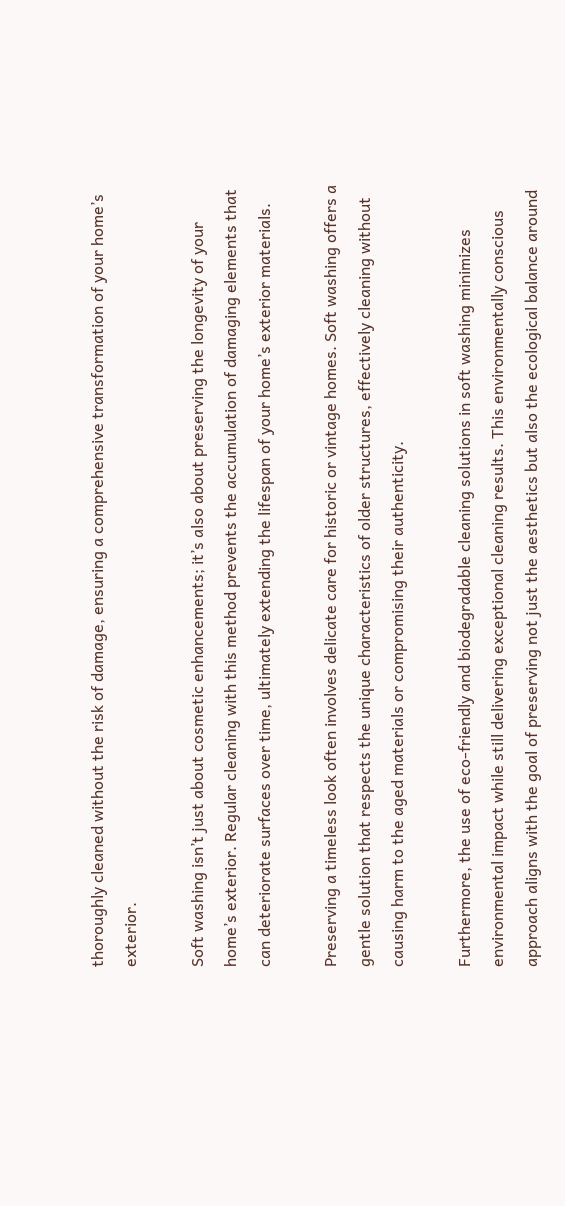thoroughly cleaned without the risk of damage, ensuring a comprehensive transformation of your home’s exterior.

Soft washing isn’t just about cosmetic enhancements; it’s also about preserving the longevity of your home’s exterior. Regular cleaning with this method prevents the accumulation of damaging elements that can deteriorate surfaces over time, ultimately extending the lifespan of your home’s exterior materials.

Preserving a timeless look often involves delicate care for historic or vintage homes. Soft washing offers a gentle solution that respects the unique characteristics of older structures, effectively cleaning without causing harm to the aged materials or compromising their authenticity.

Furthermore, the use of eco-friendly and biodegradable cleaning solutions in soft washing minimizes environmental impact while still delivering exceptional cleaning results. This environmentally conscious approach aligns with the goal of preserving not just the aesthetics but also the ecological balance around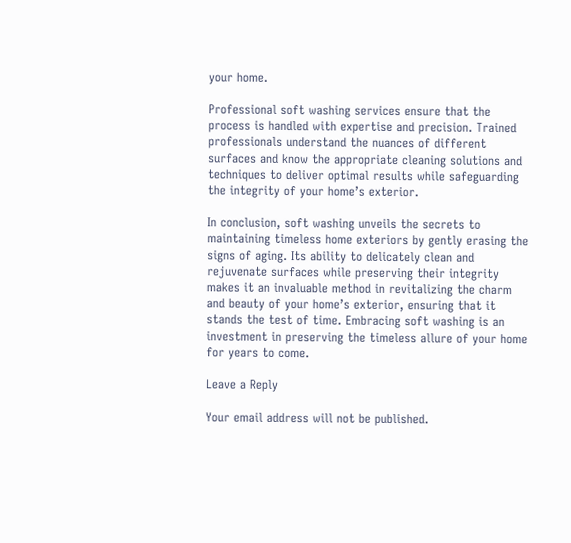your home.

Professional soft washing services ensure that the process is handled with expertise and precision. Trained professionals understand the nuances of different surfaces and know the appropriate cleaning solutions and techniques to deliver optimal results while safeguarding the integrity of your home’s exterior.

In conclusion, soft washing unveils the secrets to maintaining timeless home exteriors by gently erasing the signs of aging. Its ability to delicately clean and rejuvenate surfaces while preserving their integrity makes it an invaluable method in revitalizing the charm and beauty of your home’s exterior, ensuring that it stands the test of time. Embracing soft washing is an investment in preserving the timeless allure of your home for years to come.

Leave a Reply

Your email address will not be published.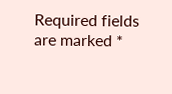Required fields are marked *